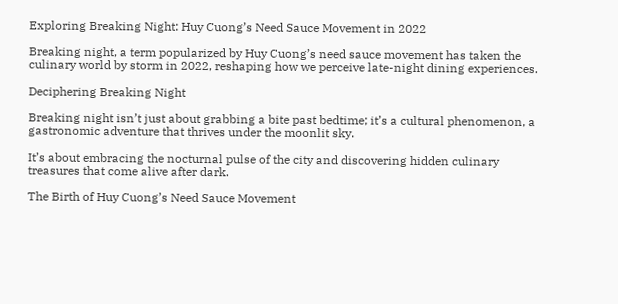Exploring Breaking Night: Huy Cuong’s Need Sauce Movement in 2022

Breaking night, a term popularized by Huy Cuong’s need sauce movement has taken the culinary world by storm in 2022, reshaping how we perceive late-night dining experiences.

Deciphering Breaking Night

Breaking night isn’t just about grabbing a bite past bedtime; it’s a cultural phenomenon, a gastronomic adventure that thrives under the moonlit sky.

It’s about embracing the nocturnal pulse of the city and discovering hidden culinary treasures that come alive after dark.

The Birth of Huy Cuong’s Need Sauce Movement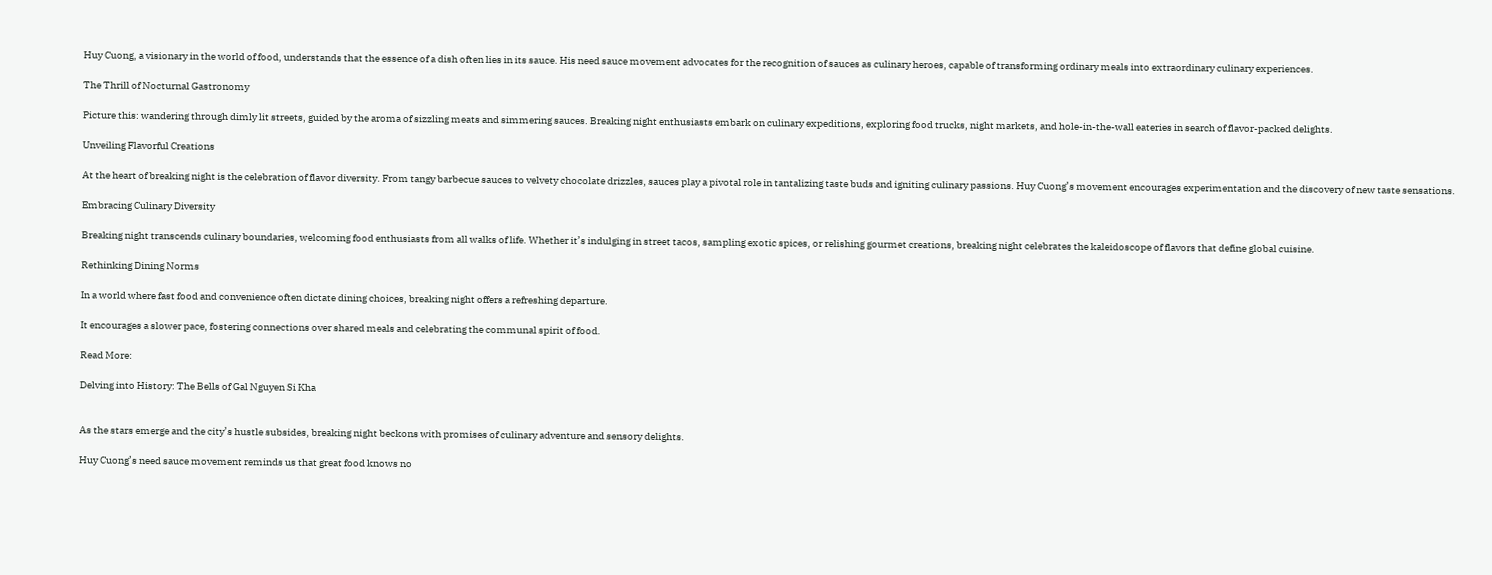Huy Cuong, a visionary in the world of food, understands that the essence of a dish often lies in its sauce. His need sauce movement advocates for the recognition of sauces as culinary heroes, capable of transforming ordinary meals into extraordinary culinary experiences.

The Thrill of Nocturnal Gastronomy

Picture this: wandering through dimly lit streets, guided by the aroma of sizzling meats and simmering sauces. Breaking night enthusiasts embark on culinary expeditions, exploring food trucks, night markets, and hole-in-the-wall eateries in search of flavor-packed delights.

Unveiling Flavorful Creations

At the heart of breaking night is the celebration of flavor diversity. From tangy barbecue sauces to velvety chocolate drizzles, sauces play a pivotal role in tantalizing taste buds and igniting culinary passions. Huy Cuong’s movement encourages experimentation and the discovery of new taste sensations.

Embracing Culinary Diversity

Breaking night transcends culinary boundaries, welcoming food enthusiasts from all walks of life. Whether it’s indulging in street tacos, sampling exotic spices, or relishing gourmet creations, breaking night celebrates the kaleidoscope of flavors that define global cuisine.

Rethinking Dining Norms

In a world where fast food and convenience often dictate dining choices, breaking night offers a refreshing departure.

It encourages a slower pace, fostering connections over shared meals and celebrating the communal spirit of food.

Read More:

Delving into History: The Bells of Gal Nguyen Si Kha


As the stars emerge and the city’s hustle subsides, breaking night beckons with promises of culinary adventure and sensory delights.

Huy Cuong’s need sauce movement reminds us that great food knows no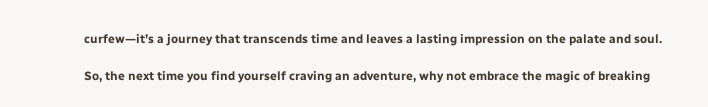curfew—it’s a journey that transcends time and leaves a lasting impression on the palate and soul.

So, the next time you find yourself craving an adventure, why not embrace the magic of breaking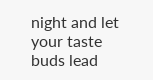night and let your taste buds lead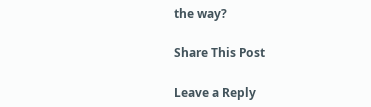the way?

Share This Post

Leave a Reply